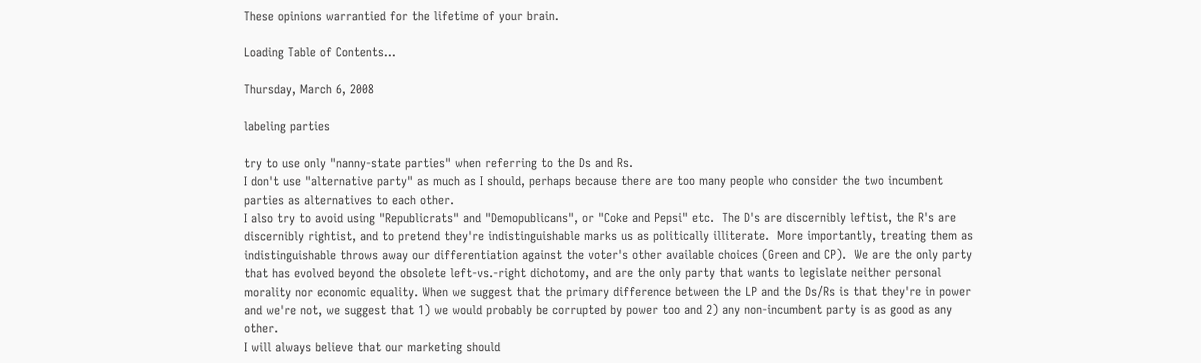These opinions warrantied for the lifetime of your brain.

Loading Table of Contents...

Thursday, March 6, 2008

labeling parties

try to use only "nanny-state parties" when referring to the Ds and Rs.
I don't use "alternative party" as much as I should, perhaps because there are too many people who consider the two incumbent parties as alternatives to each other.
I also try to avoid using "Republicrats" and "Demopublicans", or "Coke and Pepsi" etc.  The D's are discernibly leftist, the R's are discernibly rightist, and to pretend they're indistinguishable marks us as politically illiterate.  More importantly, treating them as indistinguishable throws away our differentiation against the voter's other available choices (Green and CP).  We are the only party that has evolved beyond the obsolete left-vs.-right dichotomy, and are the only party that wants to legislate neither personal morality nor economic equality. When we suggest that the primary difference between the LP and the Ds/Rs is that they're in power and we're not, we suggest that 1) we would probably be corrupted by power too and 2) any non-incumbent party is as good as any other.
I will always believe that our marketing should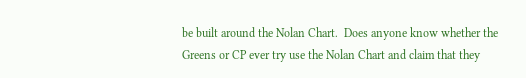be built around the Nolan Chart.  Does anyone know whether the Greens or CP ever try use the Nolan Chart and claim that they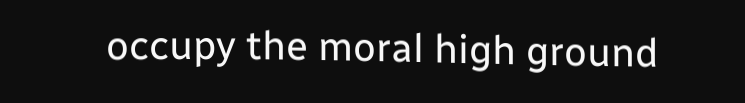occupy the moral high ground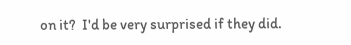on it?  I'd be very surprised if they did.